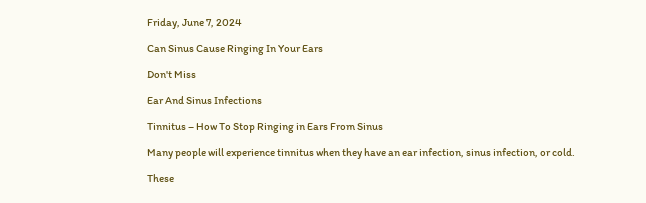Friday, June 7, 2024

Can Sinus Cause Ringing In Your Ears

Don't Miss

Ear And Sinus Infections

Tinnitus – How To Stop Ringing in Ears From Sinus

Many people will experience tinnitus when they have an ear infection, sinus infection, or cold.

These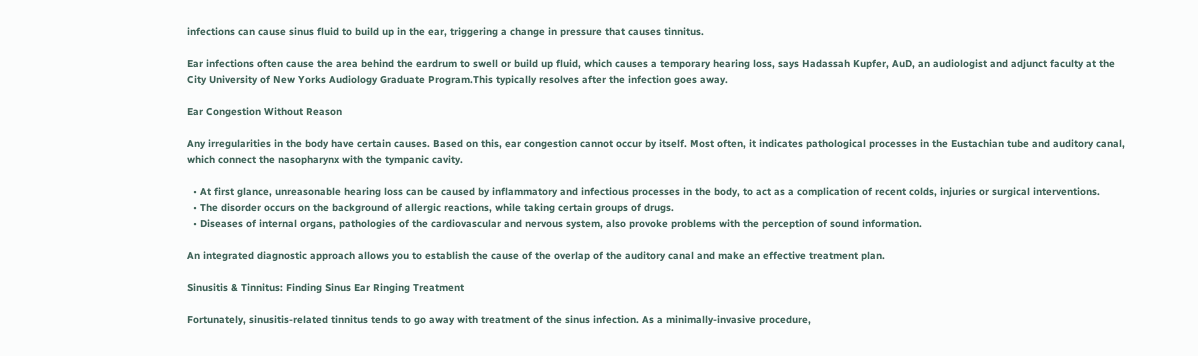infections can cause sinus fluid to build up in the ear, triggering a change in pressure that causes tinnitus.

Ear infections often cause the area behind the eardrum to swell or build up fluid, which causes a temporary hearing loss, says Hadassah Kupfer, AuD, an audiologist and adjunct faculty at the City University of New Yorks Audiology Graduate Program.This typically resolves after the infection goes away.

Ear Congestion Without Reason

Any irregularities in the body have certain causes. Based on this, ear congestion cannot occur by itself. Most often, it indicates pathological processes in the Eustachian tube and auditory canal, which connect the nasopharynx with the tympanic cavity.

  • At first glance, unreasonable hearing loss can be caused by inflammatory and infectious processes in the body, to act as a complication of recent colds, injuries or surgical interventions.
  • The disorder occurs on the background of allergic reactions, while taking certain groups of drugs.
  • Diseases of internal organs, pathologies of the cardiovascular and nervous system, also provoke problems with the perception of sound information.

An integrated diagnostic approach allows you to establish the cause of the overlap of the auditory canal and make an effective treatment plan.

Sinusitis & Tinnitus: Finding Sinus Ear Ringing Treatment

Fortunately, sinusitis-related tinnitus tends to go away with treatment of the sinus infection. As a minimally-invasive procedure,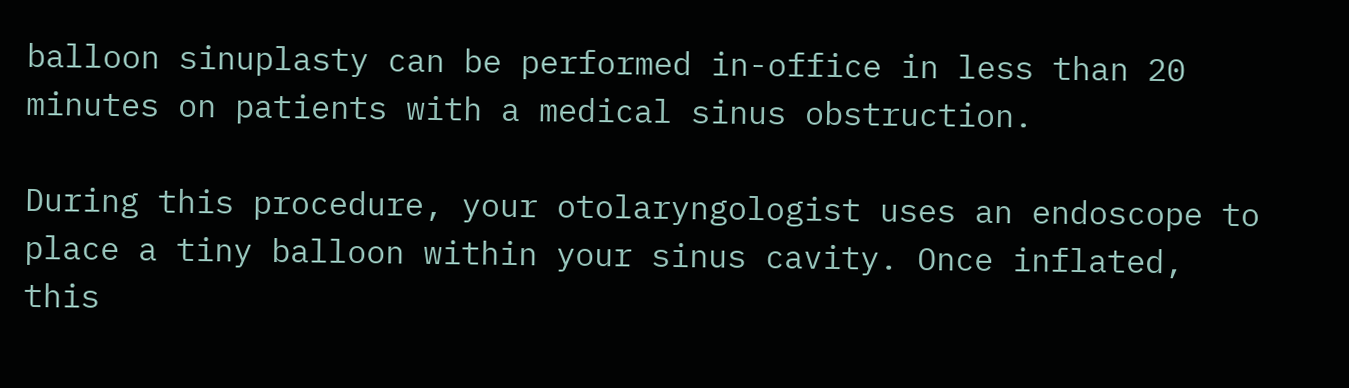balloon sinuplasty can be performed in-office in less than 20 minutes on patients with a medical sinus obstruction.

During this procedure, your otolaryngologist uses an endoscope to place a tiny balloon within your sinus cavity. Once inflated, this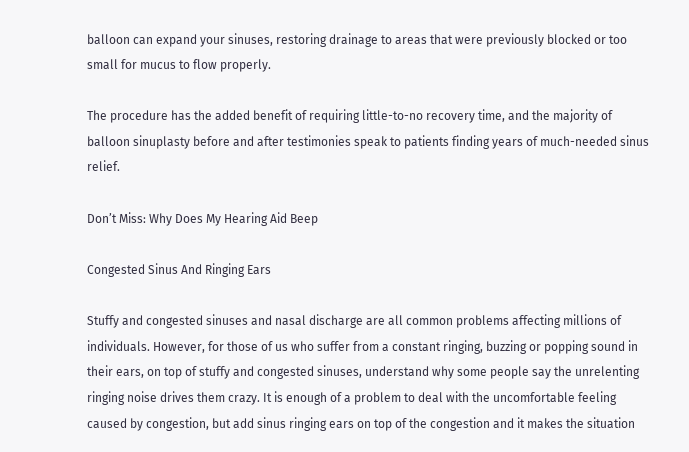balloon can expand your sinuses, restoring drainage to areas that were previously blocked or too small for mucus to flow properly.

The procedure has the added benefit of requiring little-to-no recovery time, and the majority of balloon sinuplasty before and after testimonies speak to patients finding years of much-needed sinus relief.

Don’t Miss: Why Does My Hearing Aid Beep

Congested Sinus And Ringing Ears

Stuffy and congested sinuses and nasal discharge are all common problems affecting millions of individuals. However, for those of us who suffer from a constant ringing, buzzing or popping sound in their ears, on top of stuffy and congested sinuses, understand why some people say the unrelenting ringing noise drives them crazy. It is enough of a problem to deal with the uncomfortable feeling caused by congestion, but add sinus ringing ears on top of the congestion and it makes the situation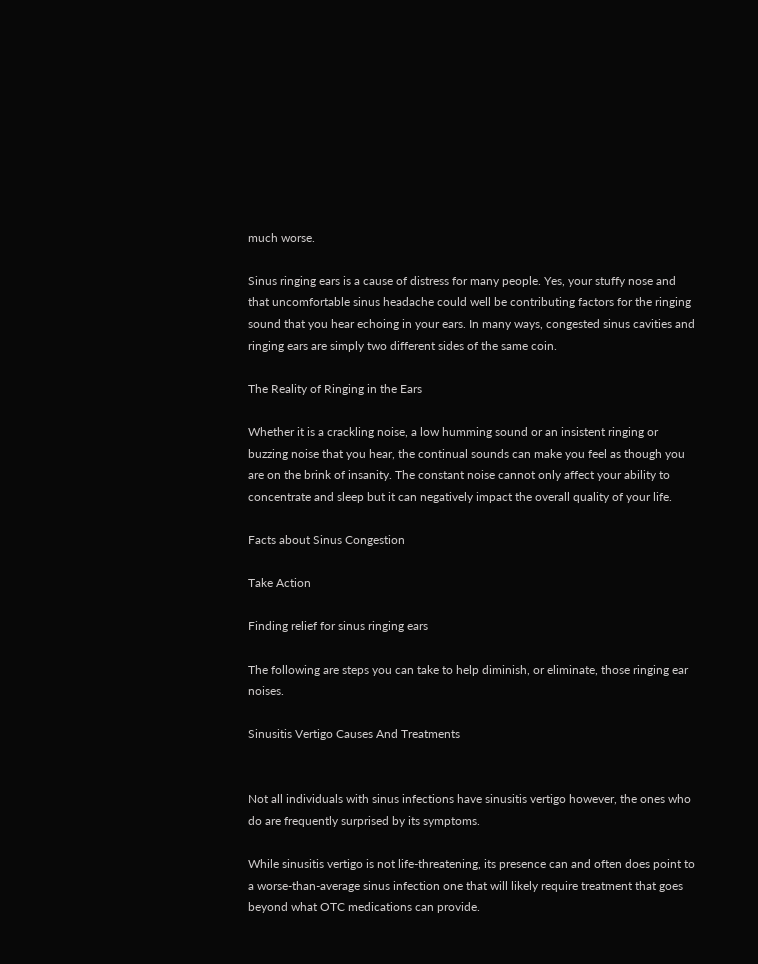much worse.

Sinus ringing ears is a cause of distress for many people. Yes, your stuffy nose and that uncomfortable sinus headache could well be contributing factors for the ringing sound that you hear echoing in your ears. In many ways, congested sinus cavities and ringing ears are simply two different sides of the same coin.

The Reality of Ringing in the Ears

Whether it is a crackling noise, a low humming sound or an insistent ringing or buzzing noise that you hear, the continual sounds can make you feel as though you are on the brink of insanity. The constant noise cannot only affect your ability to concentrate and sleep but it can negatively impact the overall quality of your life.

Facts about Sinus Congestion

Take Action

Finding relief for sinus ringing ears

The following are steps you can take to help diminish, or eliminate, those ringing ear noises.

Sinusitis Vertigo Causes And Treatments


Not all individuals with sinus infections have sinusitis vertigo however, the ones who do are frequently surprised by its symptoms.

While sinusitis vertigo is not life-threatening, its presence can and often does point to a worse-than-average sinus infection one that will likely require treatment that goes beyond what OTC medications can provide.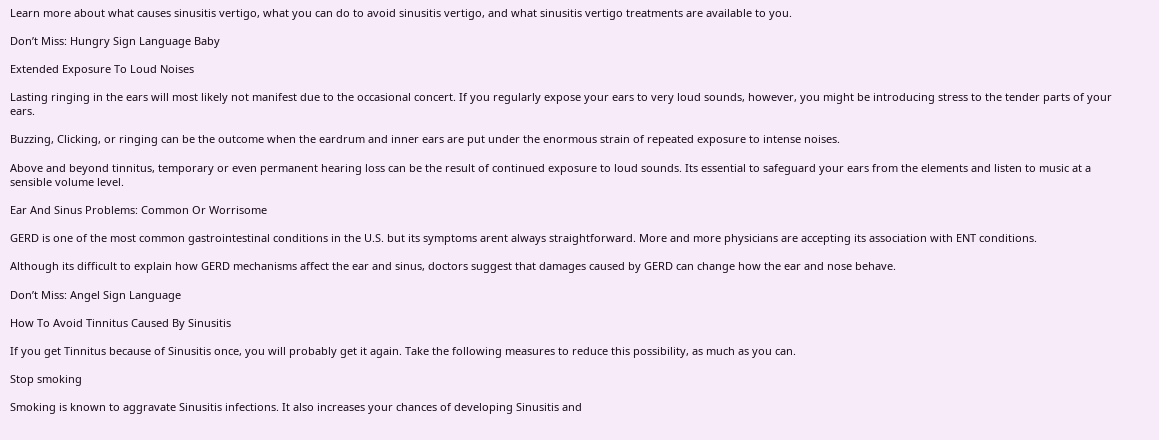Learn more about what causes sinusitis vertigo, what you can do to avoid sinusitis vertigo, and what sinusitis vertigo treatments are available to you.

Don’t Miss: Hungry Sign Language Baby

Extended Exposure To Loud Noises

Lasting ringing in the ears will most likely not manifest due to the occasional concert. If you regularly expose your ears to very loud sounds, however, you might be introducing stress to the tender parts of your ears.

Buzzing, Clicking, or ringing can be the outcome when the eardrum and inner ears are put under the enormous strain of repeated exposure to intense noises.

Above and beyond tinnitus, temporary or even permanent hearing loss can be the result of continued exposure to loud sounds. Its essential to safeguard your ears from the elements and listen to music at a sensible volume level.

Ear And Sinus Problems: Common Or Worrisome

GERD is one of the most common gastrointestinal conditions in the U.S. but its symptoms arent always straightforward. More and more physicians are accepting its association with ENT conditions.

Although its difficult to explain how GERD mechanisms affect the ear and sinus, doctors suggest that damages caused by GERD can change how the ear and nose behave.

Don’t Miss: Angel Sign Language

How To Avoid Tinnitus Caused By Sinusitis

If you get Tinnitus because of Sinusitis once, you will probably get it again. Take the following measures to reduce this possibility, as much as you can.

Stop smoking

Smoking is known to aggravate Sinusitis infections. It also increases your chances of developing Sinusitis and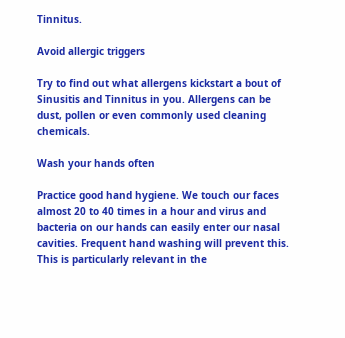Tinnitus.

Avoid allergic triggers

Try to find out what allergens kickstart a bout of Sinusitis and Tinnitus in you. Allergens can be dust, pollen or even commonly used cleaning chemicals.

Wash your hands often

Practice good hand hygiene. We touch our faces almost 20 to 40 times in a hour and virus and bacteria on our hands can easily enter our nasal cavities. Frequent hand washing will prevent this. This is particularly relevant in the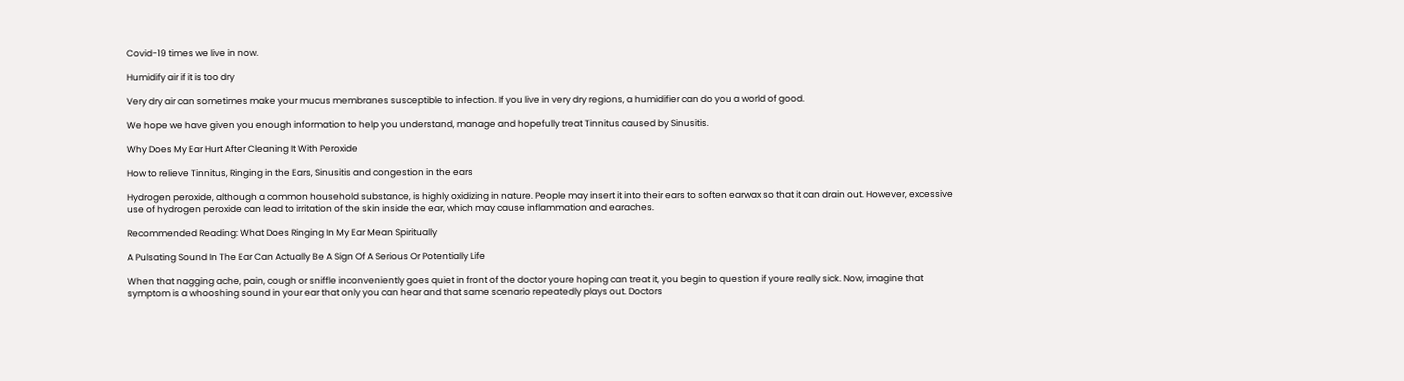Covid-19 times we live in now.

Humidify air if it is too dry

Very dry air can sometimes make your mucus membranes susceptible to infection. If you live in very dry regions, a humidifier can do you a world of good.

We hope we have given you enough information to help you understand, manage and hopefully treat Tinnitus caused by Sinusitis.

Why Does My Ear Hurt After Cleaning It With Peroxide

How to relieve Tinnitus, Ringing in the Ears, Sinusitis and congestion in the ears

Hydrogen peroxide, although a common household substance, is highly oxidizing in nature. People may insert it into their ears to soften earwax so that it can drain out. However, excessive use of hydrogen peroxide can lead to irritation of the skin inside the ear, which may cause inflammation and earaches.

Recommended Reading: What Does Ringing In My Ear Mean Spiritually

A Pulsating Sound In The Ear Can Actually Be A Sign Of A Serious Or Potentially Life

When that nagging ache, pain, cough or sniffle inconveniently goes quiet in front of the doctor youre hoping can treat it, you begin to question if youre really sick. Now, imagine that symptom is a whooshing sound in your ear that only you can hear and that same scenario repeatedly plays out. Doctors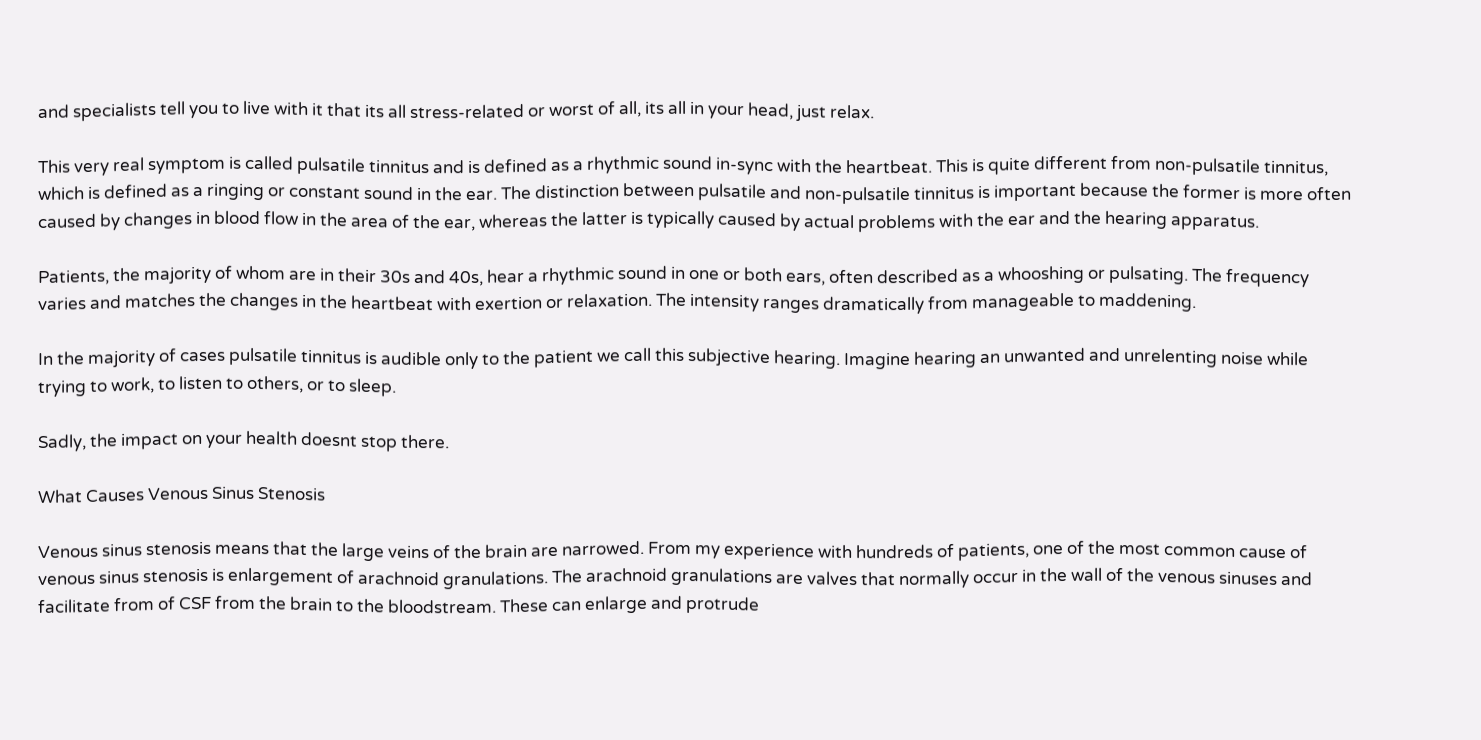and specialists tell you to live with it that its all stress-related or worst of all, its all in your head, just relax.

This very real symptom is called pulsatile tinnitus and is defined as a rhythmic sound in-sync with the heartbeat. This is quite different from non-pulsatile tinnitus, which is defined as a ringing or constant sound in the ear. The distinction between pulsatile and non-pulsatile tinnitus is important because the former is more often caused by changes in blood flow in the area of the ear, whereas the latter is typically caused by actual problems with the ear and the hearing apparatus.

Patients, the majority of whom are in their 30s and 40s, hear a rhythmic sound in one or both ears, often described as a whooshing or pulsating. The frequency varies and matches the changes in the heartbeat with exertion or relaxation. The intensity ranges dramatically from manageable to maddening.

In the majority of cases pulsatile tinnitus is audible only to the patient we call this subjective hearing. Imagine hearing an unwanted and unrelenting noise while trying to work, to listen to others, or to sleep.

Sadly, the impact on your health doesnt stop there.

What Causes Venous Sinus Stenosis

Venous sinus stenosis means that the large veins of the brain are narrowed. From my experience with hundreds of patients, one of the most common cause of venous sinus stenosis is enlargement of arachnoid granulations. The arachnoid granulations are valves that normally occur in the wall of the venous sinuses and facilitate from of CSF from the brain to the bloodstream. These can enlarge and protrude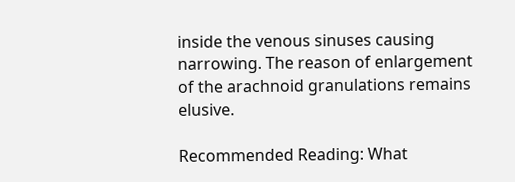inside the venous sinuses causing narrowing. The reason of enlargement of the arachnoid granulations remains elusive.

Recommended Reading: What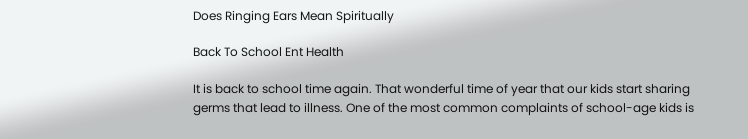Does Ringing Ears Mean Spiritually

Back To School Ent Health

It is back to school time again. That wonderful time of year that our kids start sharing germs that lead to illness. One of the most common complaints of school-age kids is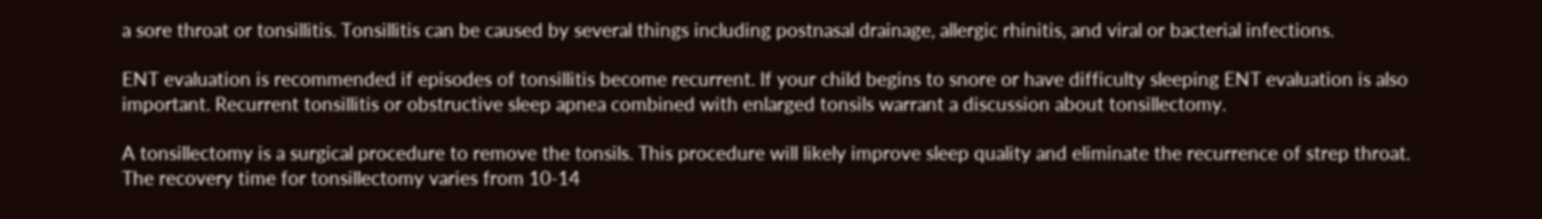a sore throat or tonsillitis. Tonsillitis can be caused by several things including postnasal drainage, allergic rhinitis, and viral or bacterial infections.

ENT evaluation is recommended if episodes of tonsillitis become recurrent. If your child begins to snore or have difficulty sleeping ENT evaluation is also important. Recurrent tonsillitis or obstructive sleep apnea combined with enlarged tonsils warrant a discussion about tonsillectomy.

A tonsillectomy is a surgical procedure to remove the tonsils. This procedure will likely improve sleep quality and eliminate the recurrence of strep throat. The recovery time for tonsillectomy varies from 10-14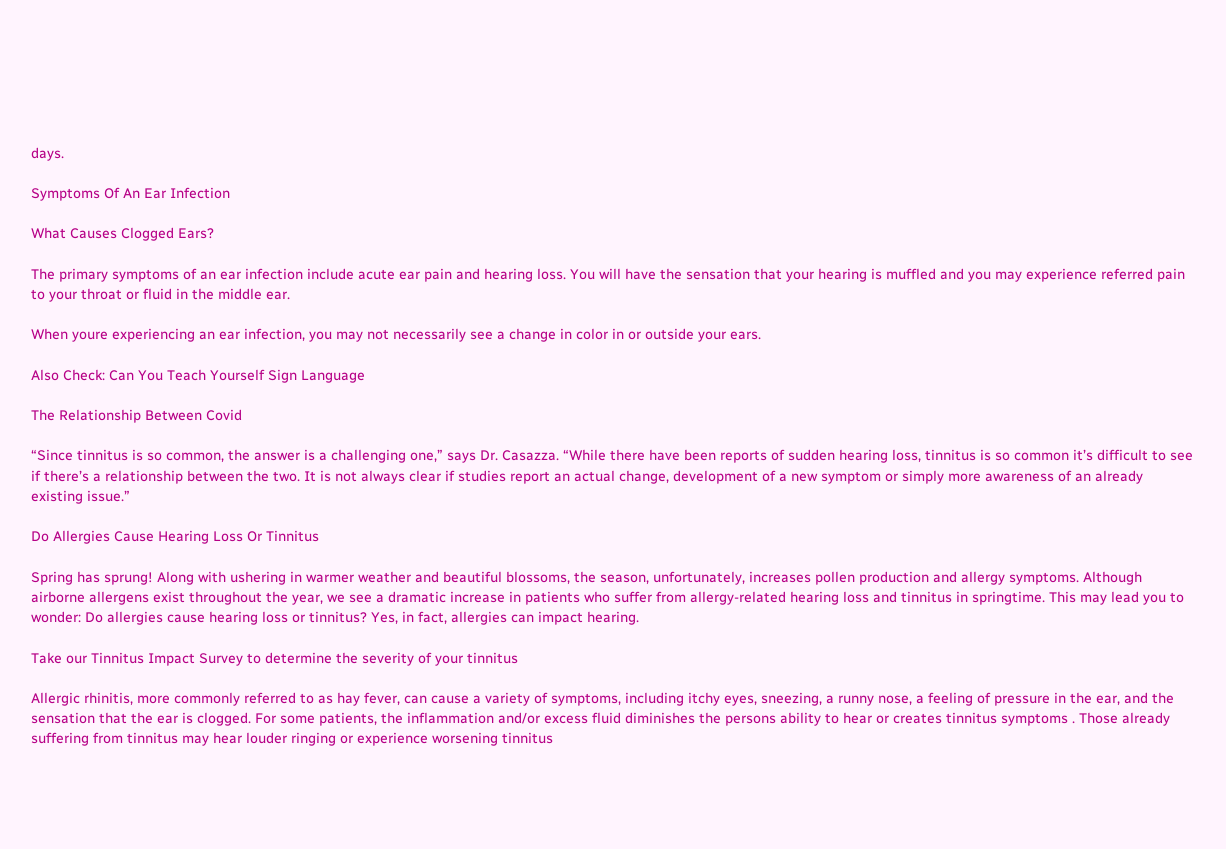days.

Symptoms Of An Ear Infection

What Causes Clogged Ears?

The primary symptoms of an ear infection include acute ear pain and hearing loss. You will have the sensation that your hearing is muffled and you may experience referred pain to your throat or fluid in the middle ear.

When youre experiencing an ear infection, you may not necessarily see a change in color in or outside your ears.

Also Check: Can You Teach Yourself Sign Language

The Relationship Between Covid

“Since tinnitus is so common, the answer is a challenging one,” says Dr. Casazza. “While there have been reports of sudden hearing loss, tinnitus is so common it’s difficult to see if there’s a relationship between the two. It is not always clear if studies report an actual change, development of a new symptom or simply more awareness of an already existing issue.”

Do Allergies Cause Hearing Loss Or Tinnitus

Spring has sprung! Along with ushering in warmer weather and beautiful blossoms, the season, unfortunately, increases pollen production and allergy symptoms. Although airborne allergens exist throughout the year, we see a dramatic increase in patients who suffer from allergy-related hearing loss and tinnitus in springtime. This may lead you to wonder: Do allergies cause hearing loss or tinnitus? Yes, in fact, allergies can impact hearing.

Take our Tinnitus Impact Survey to determine the severity of your tinnitus

Allergic rhinitis, more commonly referred to as hay fever, can cause a variety of symptoms, including itchy eyes, sneezing, a runny nose, a feeling of pressure in the ear, and the sensation that the ear is clogged. For some patients, the inflammation and/or excess fluid diminishes the persons ability to hear or creates tinnitus symptoms . Those already suffering from tinnitus may hear louder ringing or experience worsening tinnitus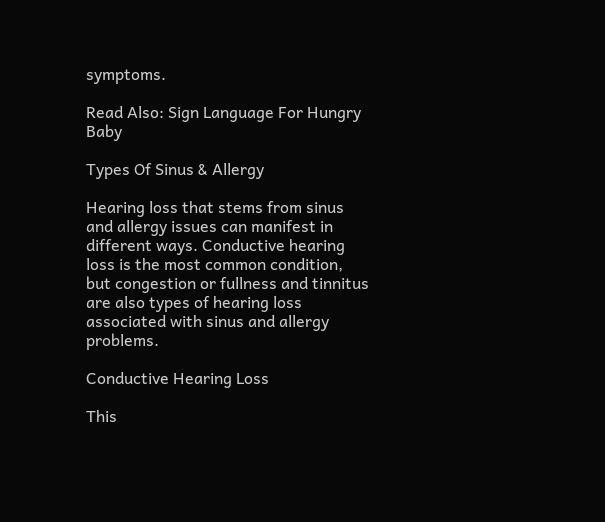symptoms.

Read Also: Sign Language For Hungry Baby

Types Of Sinus & Allergy

Hearing loss that stems from sinus and allergy issues can manifest in different ways. Conductive hearing loss is the most common condition, but congestion or fullness and tinnitus are also types of hearing loss associated with sinus and allergy problems.

Conductive Hearing Loss

This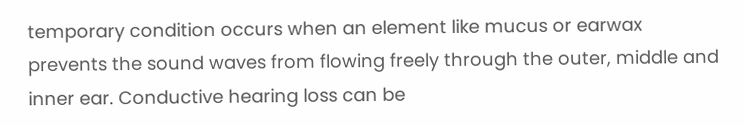temporary condition occurs when an element like mucus or earwax prevents the sound waves from flowing freely through the outer, middle and inner ear. Conductive hearing loss can be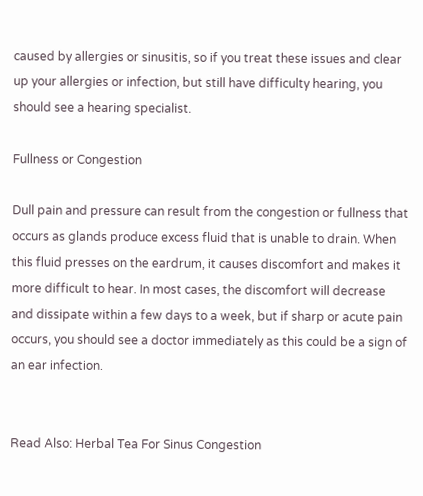caused by allergies or sinusitis, so if you treat these issues and clear up your allergies or infection, but still have difficulty hearing, you should see a hearing specialist.

Fullness or Congestion

Dull pain and pressure can result from the congestion or fullness that occurs as glands produce excess fluid that is unable to drain. When this fluid presses on the eardrum, it causes discomfort and makes it more difficult to hear. In most cases, the discomfort will decrease and dissipate within a few days to a week, but if sharp or acute pain occurs, you should see a doctor immediately as this could be a sign of an ear infection.


Read Also: Herbal Tea For Sinus Congestion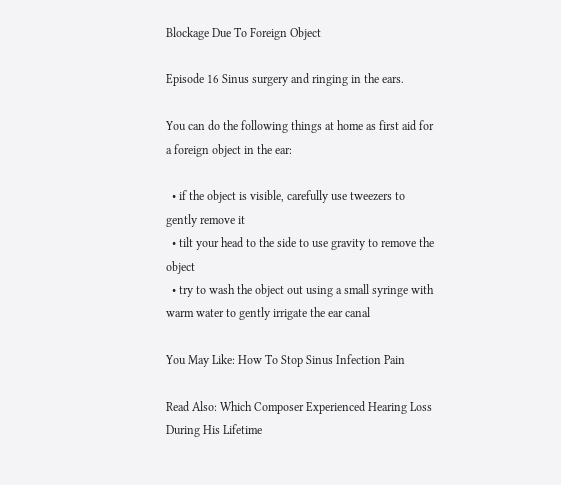Blockage Due To Foreign Object

Episode 16 Sinus surgery and ringing in the ears.

You can do the following things at home as first aid for a foreign object in the ear:

  • if the object is visible, carefully use tweezers to gently remove it
  • tilt your head to the side to use gravity to remove the object
  • try to wash the object out using a small syringe with warm water to gently irrigate the ear canal

You May Like: How To Stop Sinus Infection Pain

Read Also: Which Composer Experienced Hearing Loss During His Lifetime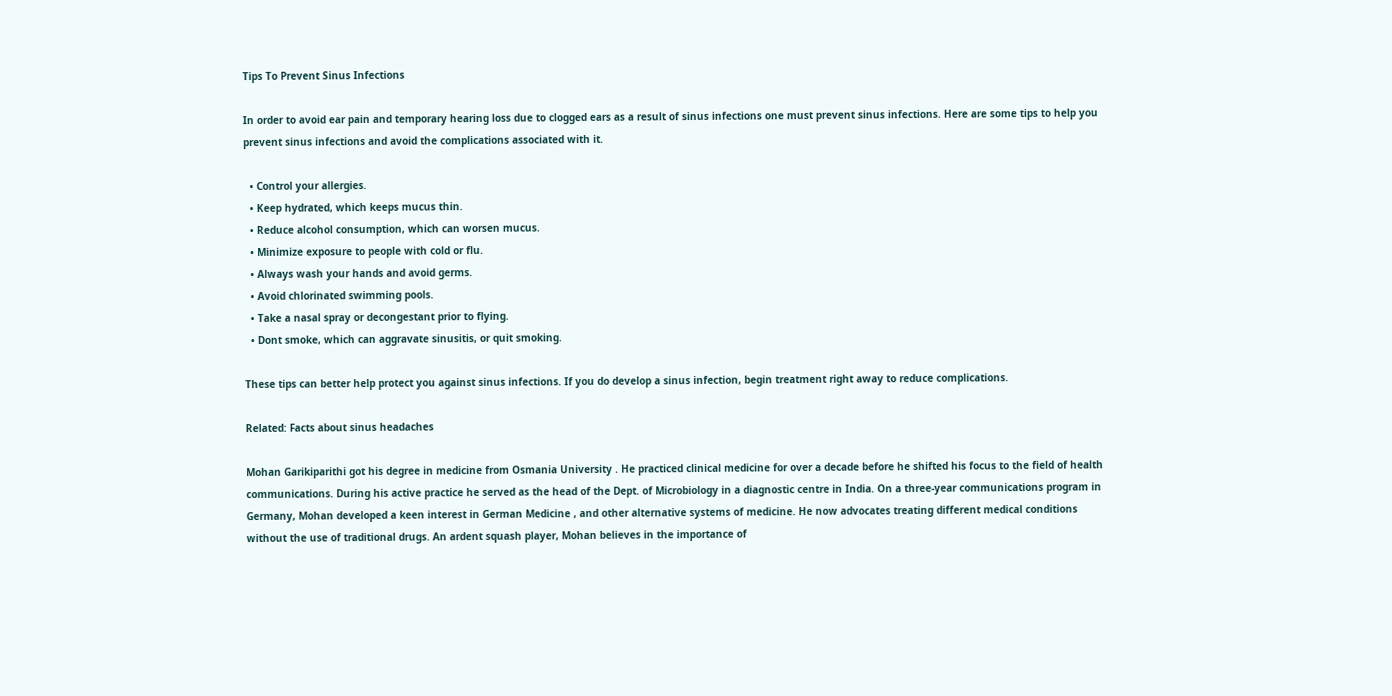Tips To Prevent Sinus Infections

In order to avoid ear pain and temporary hearing loss due to clogged ears as a result of sinus infections one must prevent sinus infections. Here are some tips to help you prevent sinus infections and avoid the complications associated with it.

  • Control your allergies.
  • Keep hydrated, which keeps mucus thin.
  • Reduce alcohol consumption, which can worsen mucus.
  • Minimize exposure to people with cold or flu.
  • Always wash your hands and avoid germs.
  • Avoid chlorinated swimming pools.
  • Take a nasal spray or decongestant prior to flying.
  • Dont smoke, which can aggravate sinusitis, or quit smoking.

These tips can better help protect you against sinus infections. If you do develop a sinus infection, begin treatment right away to reduce complications.

Related: Facts about sinus headaches

Mohan Garikiparithi got his degree in medicine from Osmania University . He practiced clinical medicine for over a decade before he shifted his focus to the field of health communications. During his active practice he served as the head of the Dept. of Microbiology in a diagnostic centre in India. On a three-year communications program in Germany, Mohan developed a keen interest in German Medicine , and other alternative systems of medicine. He now advocates treating different medical conditions without the use of traditional drugs. An ardent squash player, Mohan believes in the importance of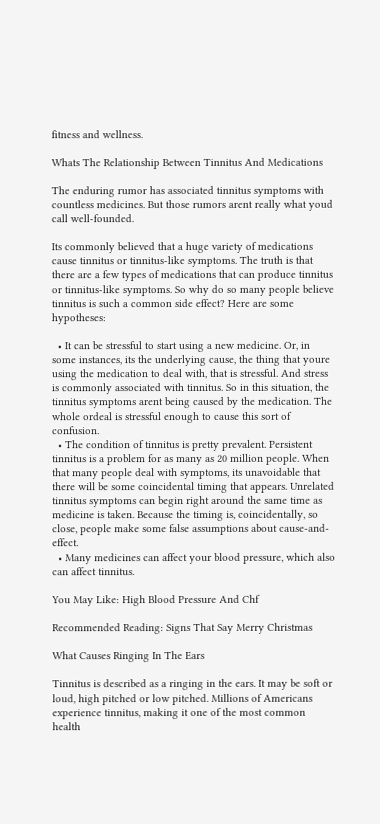fitness and wellness.

Whats The Relationship Between Tinnitus And Medications

The enduring rumor has associated tinnitus symptoms with countless medicines. But those rumors arent really what youd call well-founded.

Its commonly believed that a huge variety of medications cause tinnitus or tinnitus-like symptoms. The truth is that there are a few types of medications that can produce tinnitus or tinnitus-like symptoms. So why do so many people believe tinnitus is such a common side effect? Here are some hypotheses:

  • It can be stressful to start using a new medicine. Or, in some instances, its the underlying cause, the thing that youre using the medication to deal with, that is stressful. And stress is commonly associated with tinnitus. So in this situation, the tinnitus symptoms arent being caused by the medication. The whole ordeal is stressful enough to cause this sort of confusion.
  • The condition of tinnitus is pretty prevalent. Persistent tinnitus is a problem for as many as 20 million people. When that many people deal with symptoms, its unavoidable that there will be some coincidental timing that appears. Unrelated tinnitus symptoms can begin right around the same time as medicine is taken. Because the timing is, coincidentally, so close, people make some false assumptions about cause-and-effect.
  • Many medicines can affect your blood pressure, which also can affect tinnitus.

You May Like: High Blood Pressure And Chf

Recommended Reading: Signs That Say Merry Christmas

What Causes Ringing In The Ears

Tinnitus is described as a ringing in the ears. It may be soft or loud, high pitched or low pitched. Millions of Americans experience tinnitus, making it one of the most common health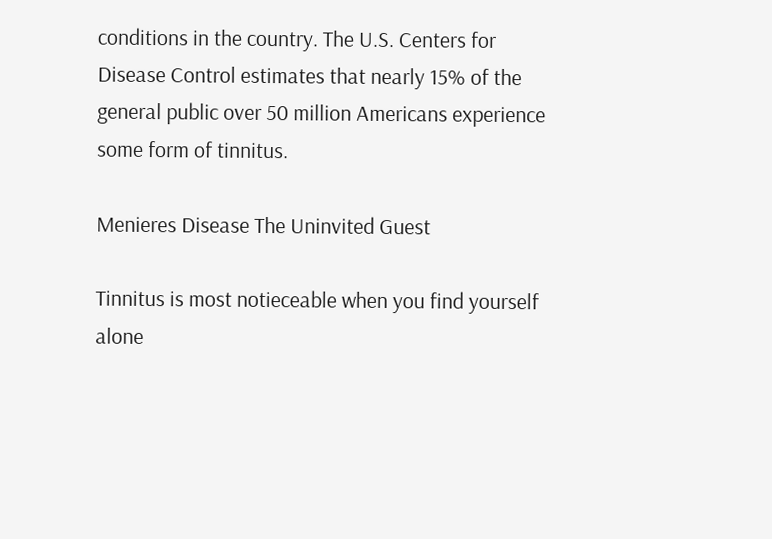conditions in the country. The U.S. Centers for Disease Control estimates that nearly 15% of the general public over 50 million Americans experience some form of tinnitus.

Menieres Disease The Uninvited Guest

Tinnitus is most notieceable when you find yourself alone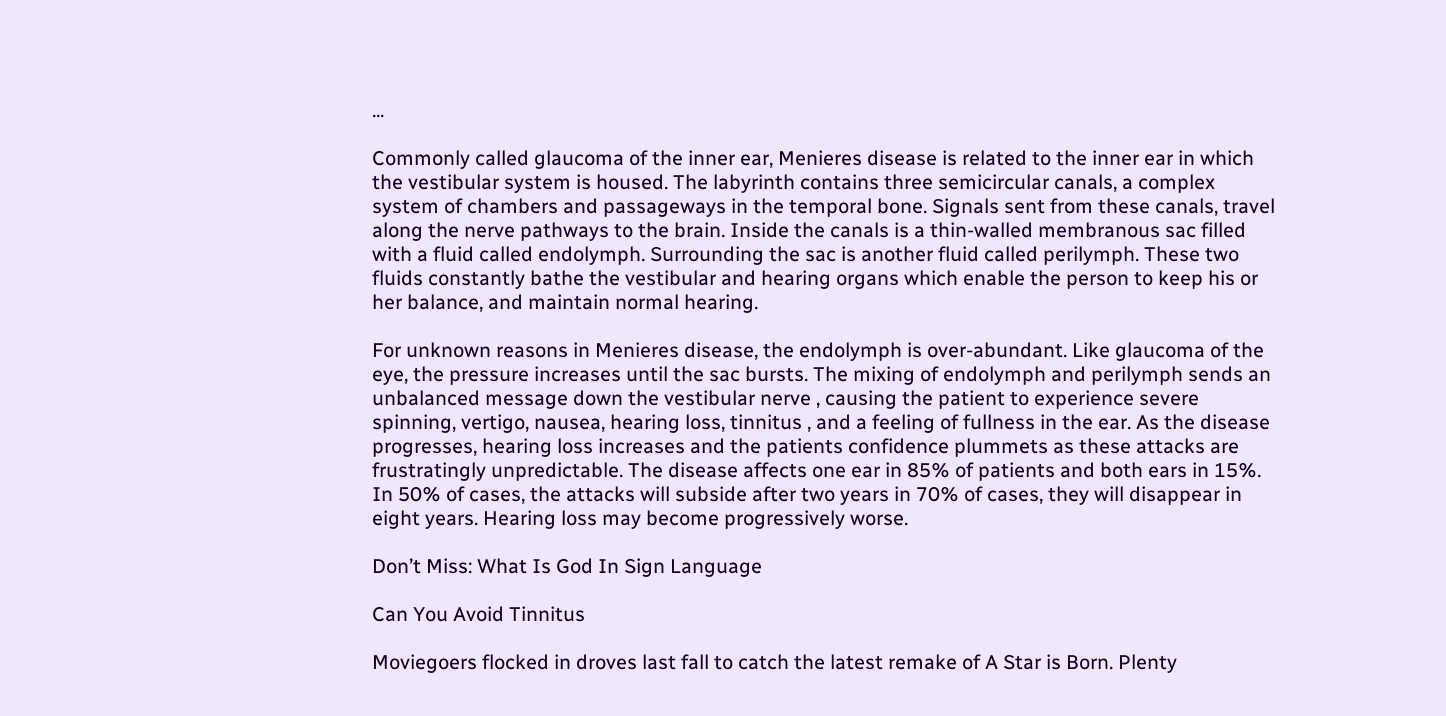...

Commonly called glaucoma of the inner ear, Menieres disease is related to the inner ear in which the vestibular system is housed. The labyrinth contains three semicircular canals, a complex system of chambers and passageways in the temporal bone. Signals sent from these canals, travel along the nerve pathways to the brain. Inside the canals is a thin-walled membranous sac filled with a fluid called endolymph. Surrounding the sac is another fluid called perilymph. These two fluids constantly bathe the vestibular and hearing organs which enable the person to keep his or her balance, and maintain normal hearing.

For unknown reasons in Menieres disease, the endolymph is over-abundant. Like glaucoma of the eye, the pressure increases until the sac bursts. The mixing of endolymph and perilymph sends an unbalanced message down the vestibular nerve , causing the patient to experience severe spinning, vertigo, nausea, hearing loss, tinnitus , and a feeling of fullness in the ear. As the disease progresses, hearing loss increases and the patients confidence plummets as these attacks are frustratingly unpredictable. The disease affects one ear in 85% of patients and both ears in 15%. In 50% of cases, the attacks will subside after two years in 70% of cases, they will disappear in eight years. Hearing loss may become progressively worse.

Don’t Miss: What Is God In Sign Language

Can You Avoid Tinnitus

Moviegoers flocked in droves last fall to catch the latest remake of A Star is Born. Plenty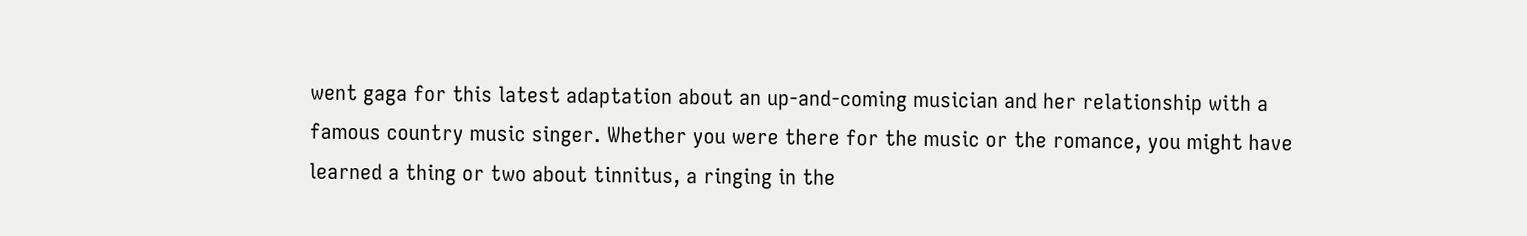went gaga for this latest adaptation about an up-and-coming musician and her relationship with a famous country music singer. Whether you were there for the music or the romance, you might have learned a thing or two about tinnitus, a ringing in the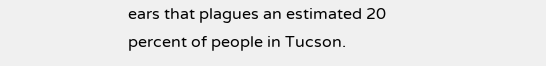ears that plagues an estimated 20 percent of people in Tucson.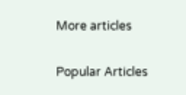More articles

Popular Articles